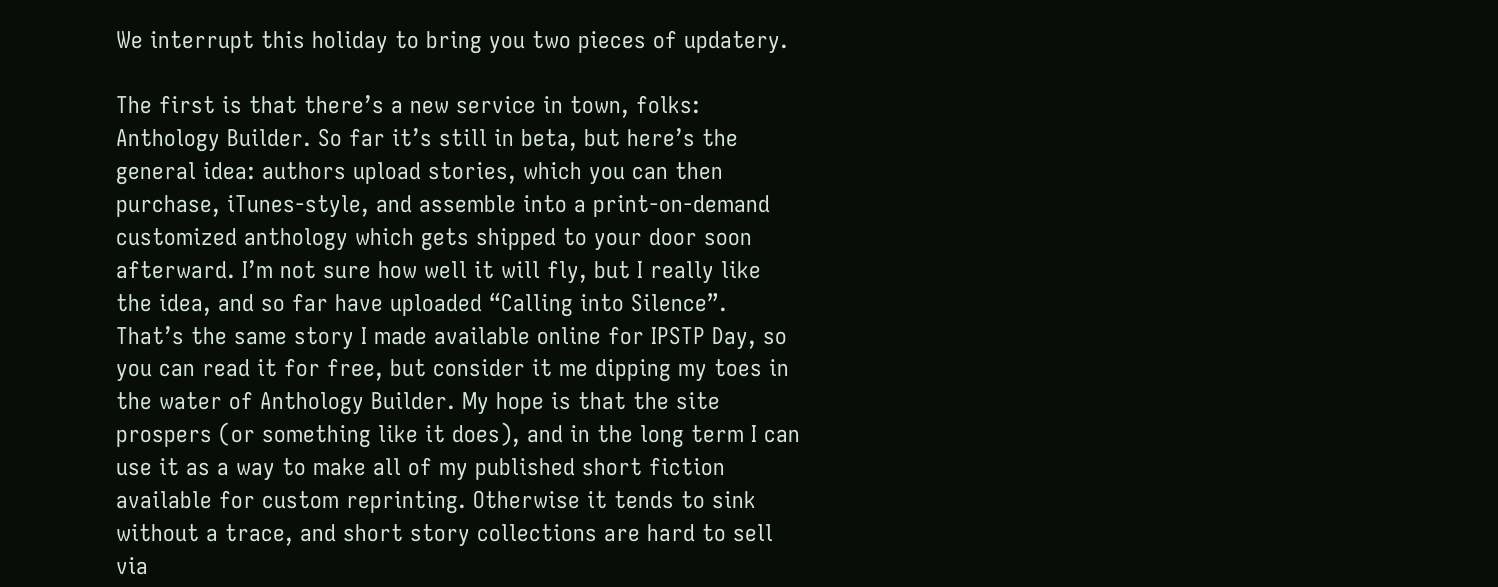We interrupt this holiday to bring you two pieces of updatery.

The first is that there’s a new service in town, folks: Anthology Builder. So far it’s still in beta, but here’s the general idea: authors upload stories, which you can then purchase, iTunes-style, and assemble into a print-on-demand customized anthology which gets shipped to your door soon afterward. I’m not sure how well it will fly, but I really like the idea, and so far have uploaded “Calling into Silence”. That’s the same story I made available online for IPSTP Day, so you can read it for free, but consider it me dipping my toes in the water of Anthology Builder. My hope is that the site prospers (or something like it does), and in the long term I can use it as a way to make all of my published short fiction available for custom reprinting. Otherwise it tends to sink without a trace, and short story collections are hard to sell via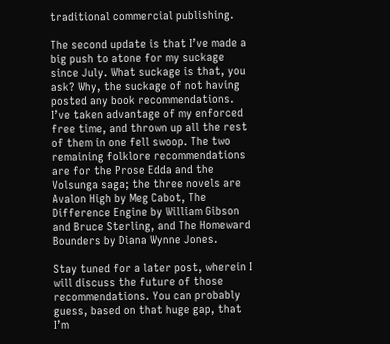traditional commercial publishing.

The second update is that I’ve made a big push to atone for my suckage since July. What suckage is that, you ask? Why, the suckage of not having posted any book recommendations. I’ve taken advantage of my enforced free time, and thrown up all the rest of them in one fell swoop. The two remaining folklore recommendations are for the Prose Edda and the Volsunga saga; the three novels are Avalon High by Meg Cabot, The Difference Engine by William Gibson and Bruce Sterling, and The Homeward Bounders by Diana Wynne Jones.

Stay tuned for a later post, wherein I will discuss the future of those recommendations. You can probably guess, based on that huge gap, that I’m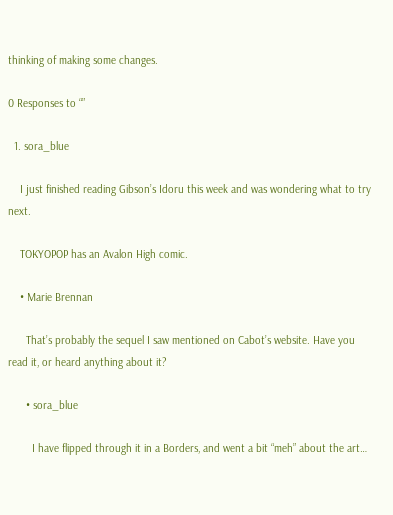thinking of making some changes.

0 Responses to “”

  1. sora_blue

    I just finished reading Gibson’s Idoru this week and was wondering what to try next.

    TOKYOPOP has an Avalon High comic.

    • Marie Brennan

      That’s probably the sequel I saw mentioned on Cabot’s website. Have you read it, or heard anything about it?

      • sora_blue

        I have flipped through it in a Borders, and went a bit “meh” about the art…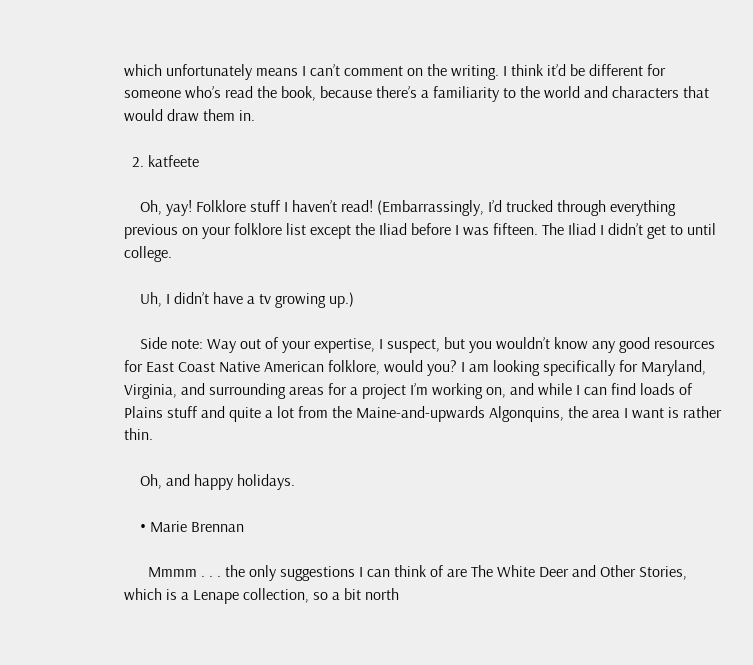which unfortunately means I can’t comment on the writing. I think it’d be different for someone who’s read the book, because there’s a familiarity to the world and characters that would draw them in.

  2. katfeete

    Oh, yay! Folklore stuff I haven’t read! (Embarrassingly, I’d trucked through everything previous on your folklore list except the Iliad before I was fifteen. The Iliad I didn’t get to until college.

    Uh, I didn’t have a tv growing up.)

    Side note: Way out of your expertise, I suspect, but you wouldn’t know any good resources for East Coast Native American folklore, would you? I am looking specifically for Maryland, Virginia, and surrounding areas for a project I’m working on, and while I can find loads of Plains stuff and quite a lot from the Maine-and-upwards Algonquins, the area I want is rather thin.

    Oh, and happy holidays.

    • Marie Brennan

      Mmmm . . . the only suggestions I can think of are The White Deer and Other Stories, which is a Lenape collection, so a bit north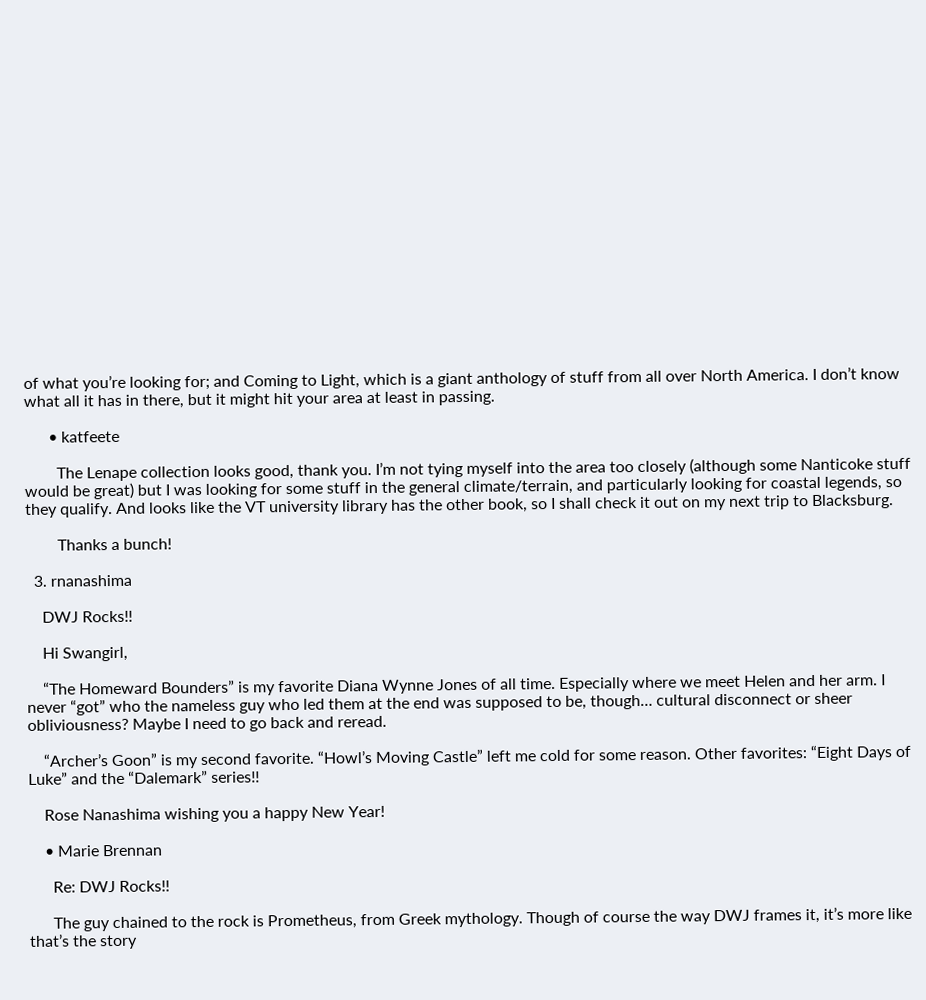of what you’re looking for; and Coming to Light, which is a giant anthology of stuff from all over North America. I don’t know what all it has in there, but it might hit your area at least in passing.

      • katfeete

        The Lenape collection looks good, thank you. I’m not tying myself into the area too closely (although some Nanticoke stuff would be great) but I was looking for some stuff in the general climate/terrain, and particularly looking for coastal legends, so they qualify. And looks like the VT university library has the other book, so I shall check it out on my next trip to Blacksburg.

        Thanks a bunch!

  3. rnanashima

    DWJ Rocks!!

    Hi Swangirl,

    “The Homeward Bounders” is my favorite Diana Wynne Jones of all time. Especially where we meet Helen and her arm. I never “got” who the nameless guy who led them at the end was supposed to be, though… cultural disconnect or sheer obliviousness? Maybe I need to go back and reread.

    “Archer’s Goon” is my second favorite. “Howl’s Moving Castle” left me cold for some reason. Other favorites: “Eight Days of Luke” and the “Dalemark” series!!

    Rose Nanashima wishing you a happy New Year!

    • Marie Brennan

      Re: DWJ Rocks!!

      The guy chained to the rock is Prometheus, from Greek mythology. Though of course the way DWJ frames it, it’s more like that’s the story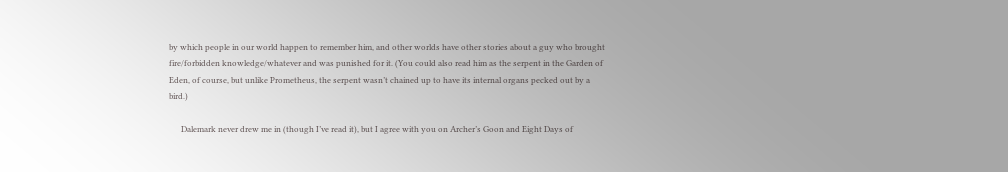by which people in our world happen to remember him, and other worlds have other stories about a guy who brought fire/forbidden knowledge/whatever and was punished for it. (You could also read him as the serpent in the Garden of Eden, of course, but unlike Prometheus, the serpent wasn’t chained up to have its internal organs pecked out by a bird.)

      Dalemark never drew me in (though I’ve read it), but I agree with you on Archer’s Goon and Eight Days of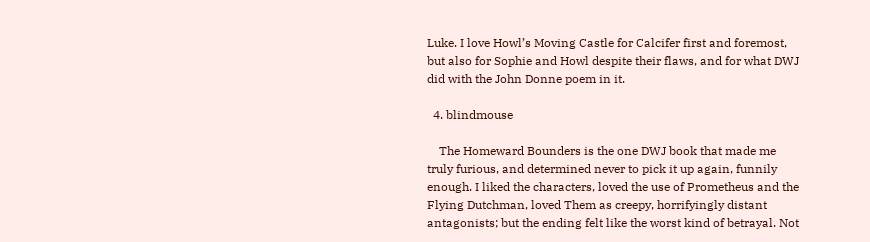Luke. I love Howl’s Moving Castle for Calcifer first and foremost, but also for Sophie and Howl despite their flaws, and for what DWJ did with the John Donne poem in it.

  4. blindmouse

    The Homeward Bounders is the one DWJ book that made me truly furious, and determined never to pick it up again, funnily enough. I liked the characters, loved the use of Prometheus and the Flying Dutchman, loved Them as creepy, horrifyingly distant antagonists; but the ending felt like the worst kind of betrayal. Not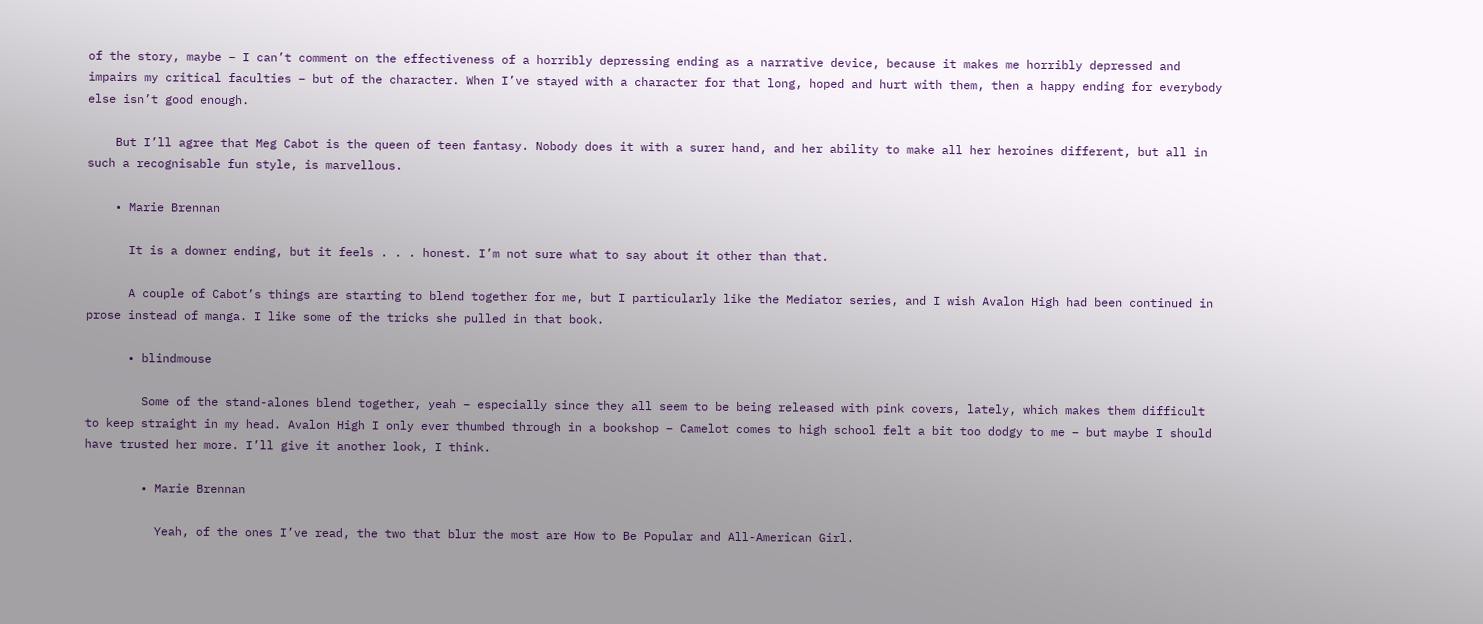of the story, maybe – I can’t comment on the effectiveness of a horribly depressing ending as a narrative device, because it makes me horribly depressed and impairs my critical faculties – but of the character. When I’ve stayed with a character for that long, hoped and hurt with them, then a happy ending for everybody else isn’t good enough.

    But I’ll agree that Meg Cabot is the queen of teen fantasy. Nobody does it with a surer hand, and her ability to make all her heroines different, but all in such a recognisable fun style, is marvellous.

    • Marie Brennan

      It is a downer ending, but it feels . . . honest. I’m not sure what to say about it other than that.

      A couple of Cabot’s things are starting to blend together for me, but I particularly like the Mediator series, and I wish Avalon High had been continued in prose instead of manga. I like some of the tricks she pulled in that book.

      • blindmouse

        Some of the stand-alones blend together, yeah – especially since they all seem to be being released with pink covers, lately, which makes them difficult to keep straight in my head. Avalon High I only ever thumbed through in a bookshop – Camelot comes to high school felt a bit too dodgy to me – but maybe I should have trusted her more. I’ll give it another look, I think.

        • Marie Brennan

          Yeah, of the ones I’ve read, the two that blur the most are How to Be Popular and All-American Girl.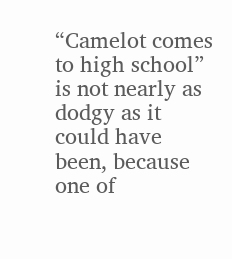“Camelot comes to high school” is not nearly as dodgy as it could have been, because one of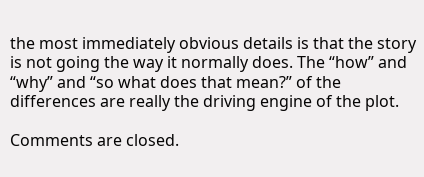the most immediately obvious details is that the story is not going the way it normally does. The “how” and “why” and “so what does that mean?” of the differences are really the driving engine of the plot.

Comments are closed.